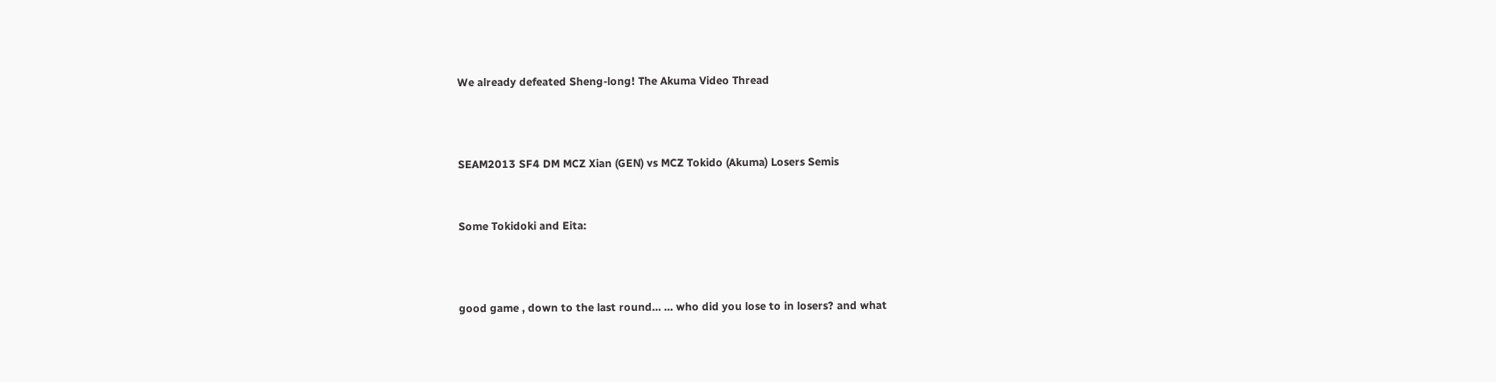We already defeated Sheng-long! The Akuma Video Thread



SEAM2013 SF4 DM MCZ Xian (GEN) vs MCZ Tokido (Akuma) Losers Semis


Some Tokidoki and Eita:



good game , down to the last round… … who did you lose to in losers? and what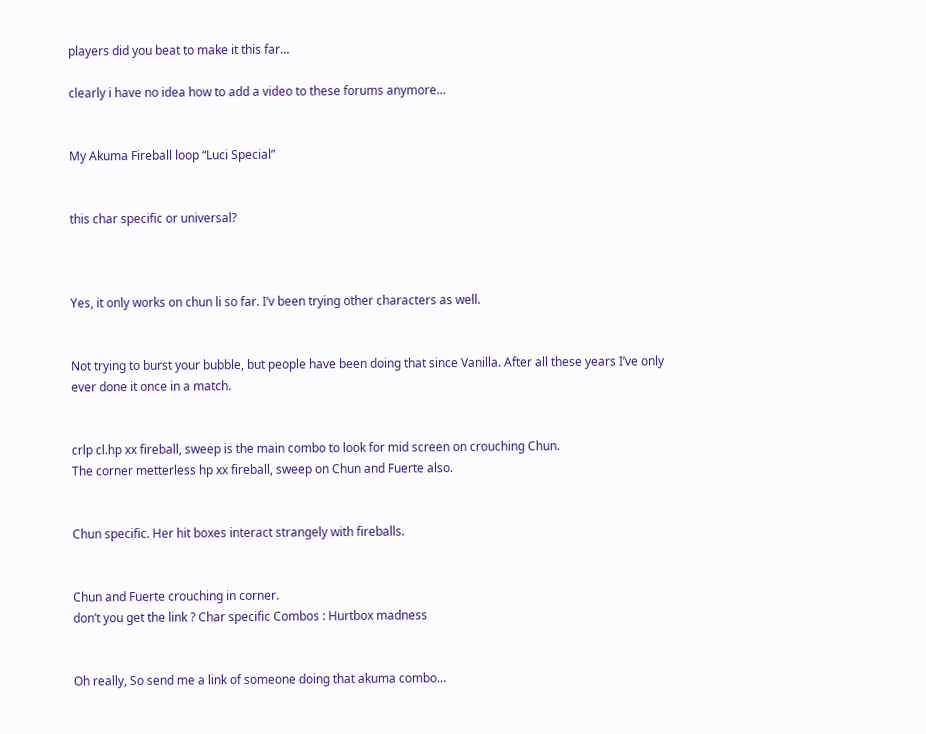players did you beat to make it this far…

clearly i have no idea how to add a video to these forums anymore…


My Akuma Fireball loop “Luci Special”


this char specific or universal?



Yes, it only works on chun li so far. I’v been trying other characters as well.


Not trying to burst your bubble, but people have been doing that since Vanilla. After all these years I’ve only ever done it once in a match.


crlp cl.hp xx fireball, sweep is the main combo to look for mid screen on crouching Chun.
The corner metterless hp xx fireball, sweep on Chun and Fuerte also.


Chun specific. Her hit boxes interact strangely with fireballs.


Chun and Fuerte crouching in corner.
don’t you get the link ? Char specific Combos : Hurtbox madness


Oh really, So send me a link of someone doing that akuma combo…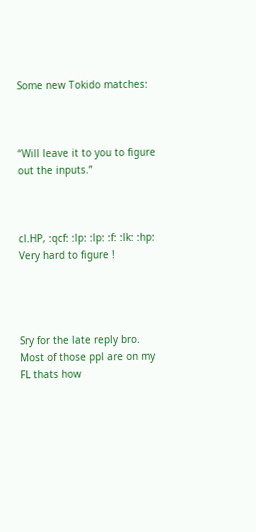Some new Tokido matches:



“Will leave it to you to figure out the inputs.”



cl.HP, :qcf: :lp: :lp: :f: :lk: :hp:
Very hard to figure !




Sry for the late reply bro. Most of those ppl are on my FL thats how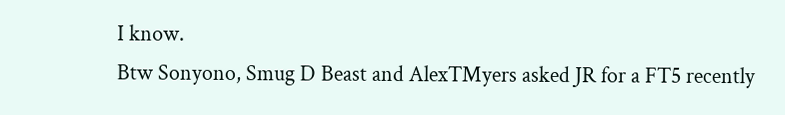I know.
Btw Sonyono, Smug D Beast and AlexTMyers asked JR for a FT5 recently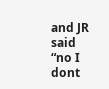and JR said “no I dont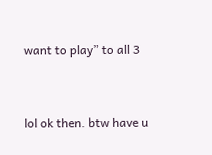want to play” to all 3


lol ok then. btw have u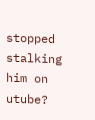stopped stalking him on utube?